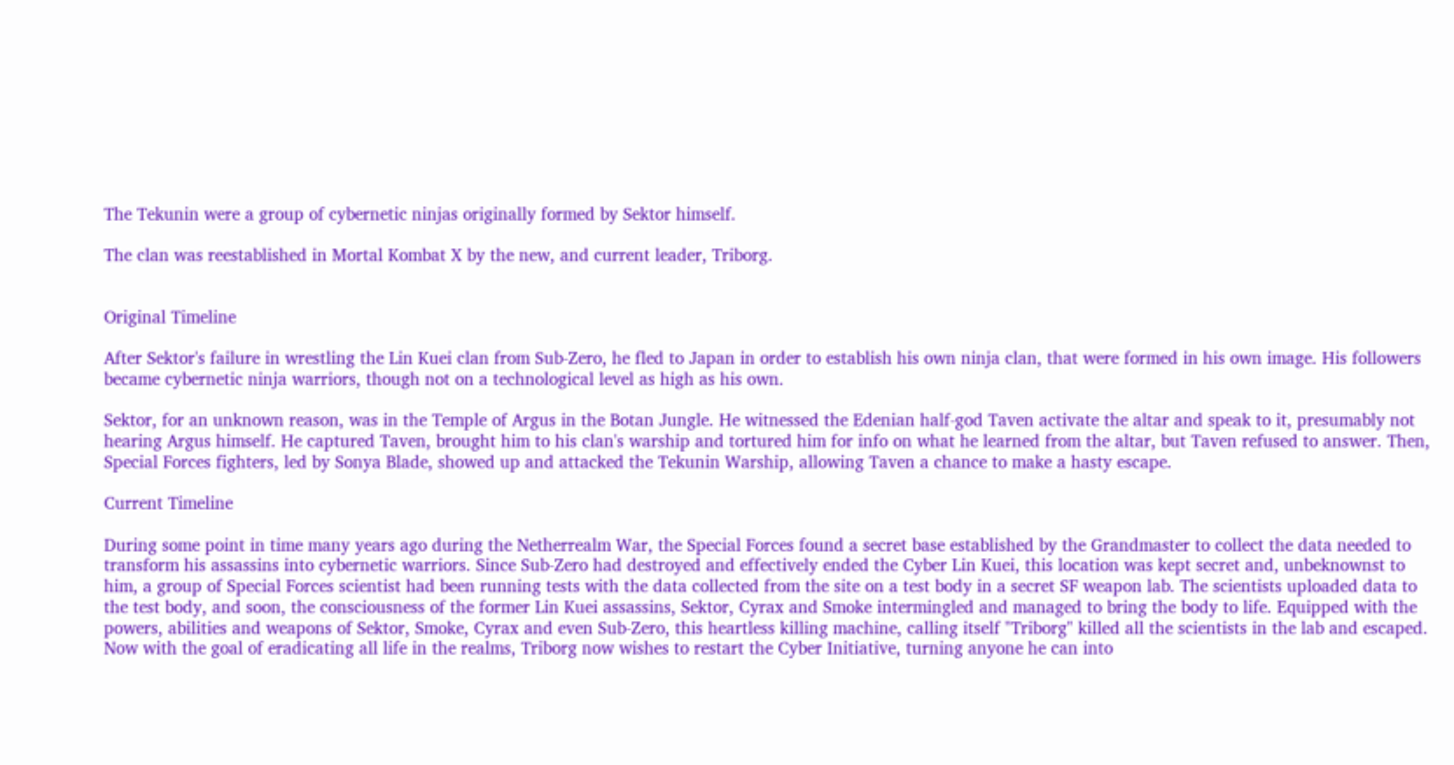The Tekunin were a group of cybernetic ninjas originally formed by Sektor himself.

The clan was reestablished in Mortal Kombat X by the new, and current leader, Triborg.


Original Timeline

After Sektor's failure in wrestling the Lin Kuei clan from Sub-Zero, he fled to Japan in order to establish his own ninja clan, that were formed in his own image. His followers became cybernetic ninja warriors, though not on a technological level as high as his own.

Sektor, for an unknown reason, was in the Temple of Argus in the Botan Jungle. He witnessed the Edenian half-god Taven activate the altar and speak to it, presumably not hearing Argus himself. He captured Taven, brought him to his clan's warship and tortured him for info on what he learned from the altar, but Taven refused to answer. Then, Special Forces fighters, led by Sonya Blade, showed up and attacked the Tekunin Warship, allowing Taven a chance to make a hasty escape.

Current Timeline

During some point in time many years ago during the Netherrealm War, the Special Forces found a secret base established by the Grandmaster to collect the data needed to transform his assassins into cybernetic warriors. Since Sub-Zero had destroyed and effectively ended the Cyber Lin Kuei, this location was kept secret and, unbeknownst to him, a group of Special Forces scientist had been running tests with the data collected from the site on a test body in a secret SF weapon lab. The scientists uploaded data to the test body, and soon, the consciousness of the former Lin Kuei assassins, Sektor, Cyrax and Smoke intermingled and managed to bring the body to life. Equipped with the powers, abilities and weapons of Sektor, Smoke, Cyrax and even Sub-Zero, this heartless killing machine, calling itself "Triborg" killed all the scientists in the lab and escaped. Now with the goal of eradicating all life in the realms, Triborg now wishes to restart the Cyber Initiative, turning anyone he can into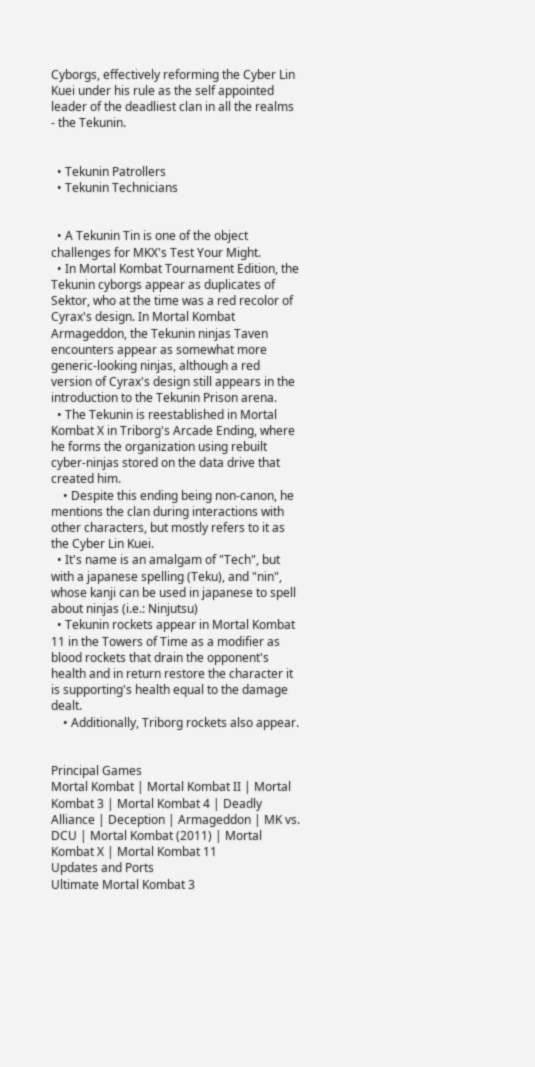Cyborgs, effectively reforming the Cyber Lin Kuei under his rule as the self appointed leader of the deadliest clan in all the realms - the Tekunin.


  • Tekunin Patrollers
  • Tekunin Technicians


  • A Tekunin Tin is one of the object challenges for MKX's Test Your Might.
  • In Mortal Kombat Tournament Edition, the Tekunin cyborgs appear as duplicates of Sektor, who at the time was a red recolor of Cyrax's design. In Mortal Kombat Armageddon, the Tekunin ninjas Taven encounters appear as somewhat more generic-looking ninjas, although a red version of Cyrax's design still appears in the introduction to the Tekunin Prison arena.
  • The Tekunin is reestablished in Mortal Kombat X in Triborg's Arcade Ending, where he forms the organization using rebuilt cyber-ninjas stored on the data drive that created him.
    • Despite this ending being non-canon, he mentions the clan during interactions with other characters, but mostly refers to it as the Cyber Lin Kuei.
  • It's name is an amalgam of "Tech", but with a japanese spelling (Teku), and "nin", whose kanji can be used in japanese to spell about ninjas (i.e.: Ninjutsu)
  • Tekunin rockets appear in Mortal Kombat 11 in the Towers of Time as a modifier as blood rockets that drain the opponent's health and in return restore the character it is supporting's health equal to the damage dealt.
    • Additionally, Triborg rockets also appear.


Principal Games
Mortal Kombat | Mortal Kombat II | Mortal Kombat 3 | Mortal Kombat 4 | Deadly Alliance | Deception | Armageddon | MK vs. DCU | Mortal Kombat (2011) | Mortal Kombat X | Mortal Kombat 11
Updates and Ports
Ultimate Mortal Kombat 3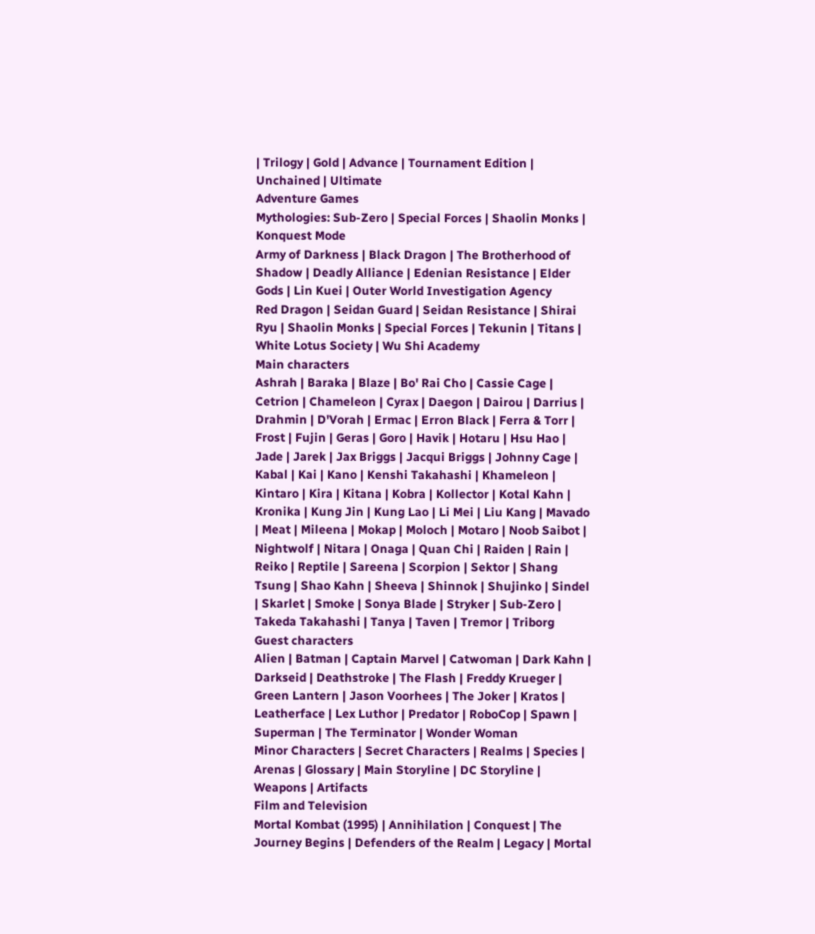| Trilogy | Gold | Advance | Tournament Edition | Unchained | Ultimate
Adventure Games
Mythologies: Sub-Zero | Special Forces | Shaolin Monks | Konquest Mode
Army of Darkness | Black Dragon | The Brotherhood of Shadow | Deadly Alliance | Edenian Resistance | Elder Gods | Lin Kuei | Outer World Investigation Agency
Red Dragon | Seidan Guard | Seidan Resistance | Shirai Ryu | Shaolin Monks | Special Forces | Tekunin | Titans | White Lotus Society | Wu Shi Academy
Main characters
Ashrah | Baraka | Blaze | Bo' Rai Cho | Cassie Cage | Cetrion | Chameleon | Cyrax | Daegon | Dairou | Darrius | Drahmin | D'Vorah | Ermac | Erron Black | Ferra & Torr | Frost | Fujin | Geras | Goro | Havik | Hotaru | Hsu Hao | Jade | Jarek | Jax Briggs | Jacqui Briggs | Johnny Cage | Kabal | Kai | Kano | Kenshi Takahashi | Khameleon | Kintaro | Kira | Kitana | Kobra | Kollector | Kotal Kahn | Kronika | Kung Jin | Kung Lao | Li Mei | Liu Kang | Mavado | Meat | Mileena | Mokap | Moloch | Motaro | Noob Saibot | Nightwolf | Nitara | Onaga | Quan Chi | Raiden | Rain | Reiko | Reptile | Sareena | Scorpion | Sektor | Shang Tsung | Shao Kahn | Sheeva | Shinnok | Shujinko | Sindel | Skarlet | Smoke | Sonya Blade | Stryker | Sub-Zero | Takeda Takahashi | Tanya | Taven | Tremor | Triborg
Guest characters
Alien | Batman | Captain Marvel | Catwoman | Dark Kahn | Darkseid | Deathstroke | The Flash | Freddy Krueger | Green Lantern | Jason Voorhees | The Joker | Kratos | Leatherface | Lex Luthor | Predator | RoboCop | Spawn | Superman | The Terminator | Wonder Woman
Minor Characters | Secret Characters | Realms | Species | Arenas | Glossary | Main Storyline | DC Storyline | Weapons | Artifacts
Film and Television
Mortal Kombat (1995) | Annihilation | Conquest | The Journey Begins | Defenders of the Realm | Legacy | Mortal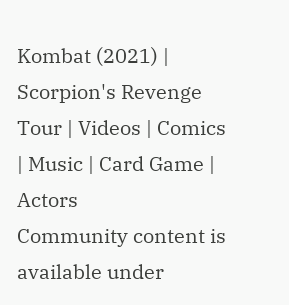Kombat (2021) | Scorpion's Revenge
Tour | Videos | Comics | Music | Card Game | Actors
Community content is available under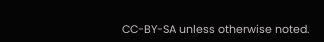CC-BY-SA unless otherwise noted.